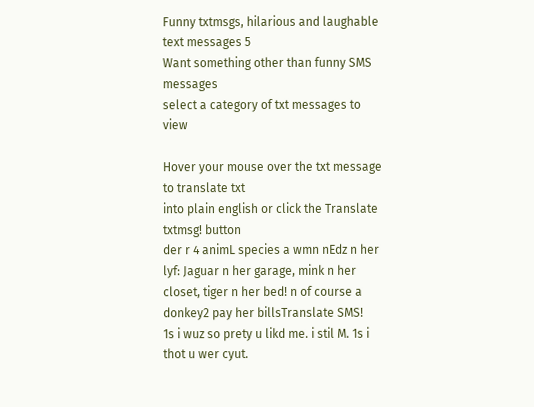Funny txtmsgs, hilarious and laughable text messages 5
Want something other than funny SMS messages
select a category of txt messages to view

Hover your mouse over the txt message to translate txt
into plain english or click the Translate txtmsg! button
der r 4 animL species a wmn nEdz n her lyf: Jaguar n her garage, mink n her closet, tiger n her bed! n of course a donkey2 pay her billsTranslate SMS!
1s i wuz so prety u likd me. i stil M. 1s i thot u wer cyut.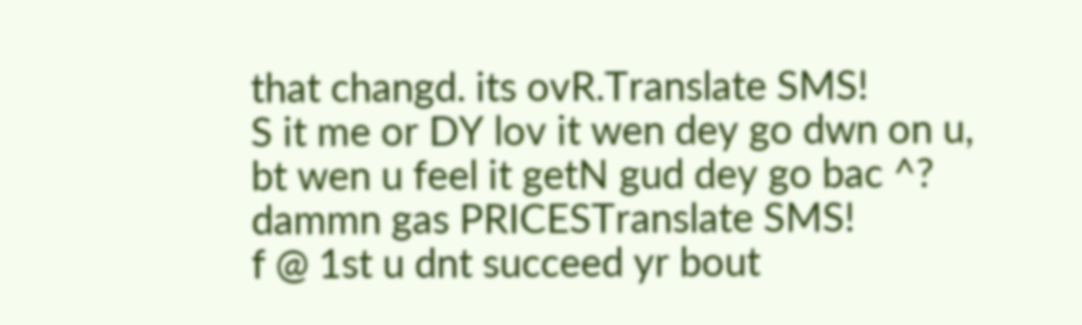that changd. its ovR.Translate SMS!
S it me or DY lov it wen dey go dwn on u, bt wen u feel it getN gud dey go bac ^? dammn gas PRICESTranslate SMS!
f @ 1st u dnt succeed yr bout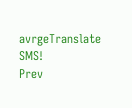avrgeTranslate SMS!
Prev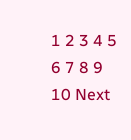1 2 3 4 5 6 7 8 9 10 Next